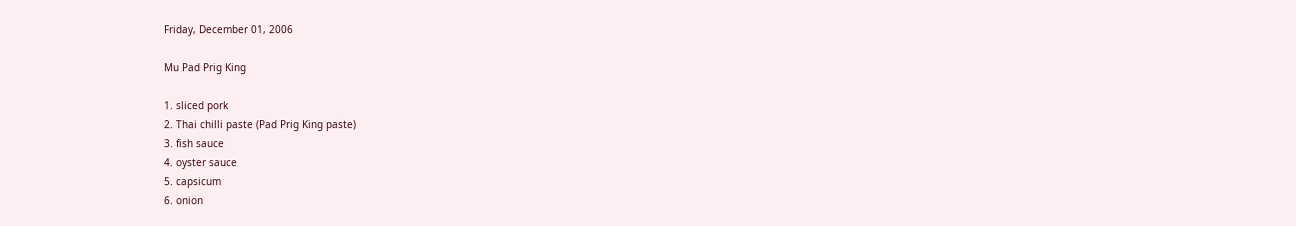Friday, December 01, 2006

Mu Pad Prig King

1. sliced pork
2. Thai chilli paste (Pad Prig King paste)
3. fish sauce
4. oyster sauce
5. capsicum
6. onion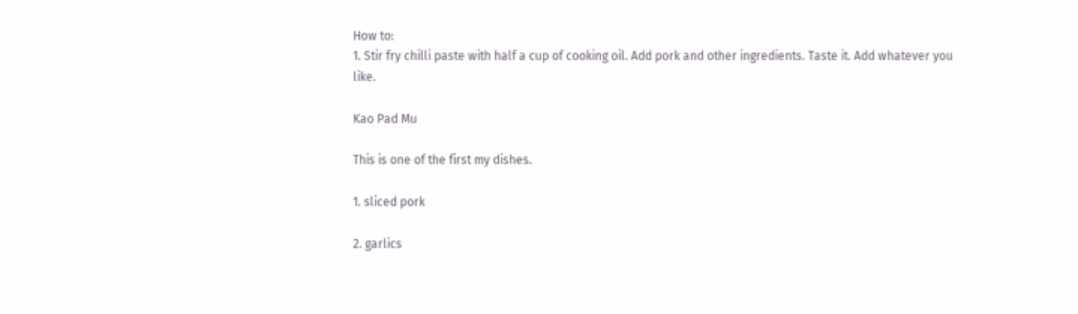How to:
1. Stir fry chilli paste with half a cup of cooking oil. Add pork and other ingredients. Taste it. Add whatever you like.

Kao Pad Mu

This is one of the first my dishes.

1. sliced pork

2. garlics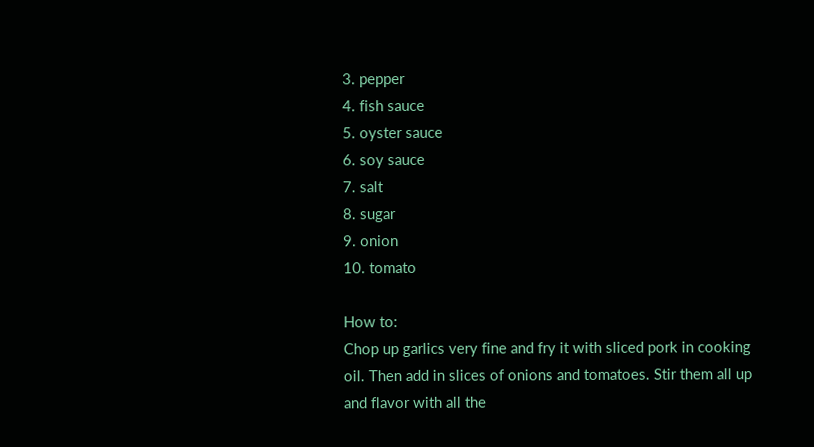3. pepper
4. fish sauce
5. oyster sauce
6. soy sauce
7. salt
8. sugar
9. onion
10. tomato

How to:
Chop up garlics very fine and fry it with sliced pork in cooking oil. Then add in slices of onions and tomatoes. Stir them all up and flavor with all the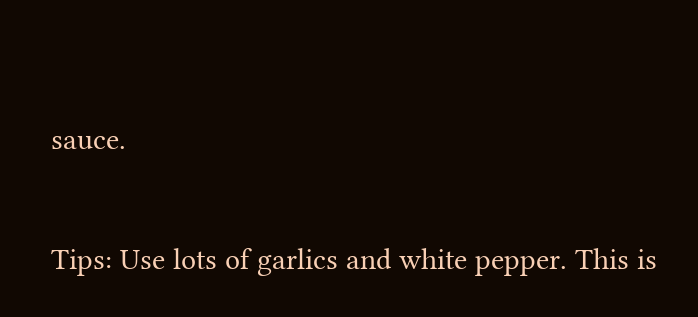sauce.

Tips: Use lots of garlics and white pepper. This is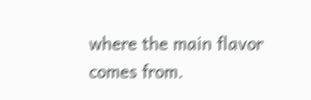where the main flavor comes from.